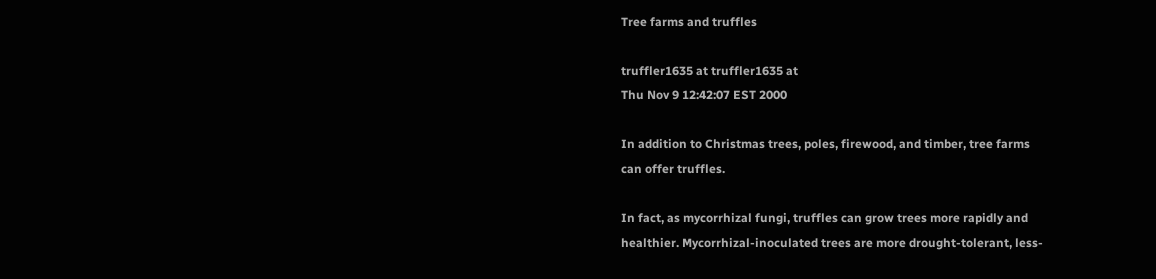Tree farms and truffles

truffler1635 at truffler1635 at
Thu Nov 9 12:42:07 EST 2000

In addition to Christmas trees, poles, firewood, and timber, tree farms
can offer truffles.

In fact, as mycorrhizal fungi, truffles can grow trees more rapidly and
healthier. Mycorrhizal-inoculated trees are more drought-tolerant, less-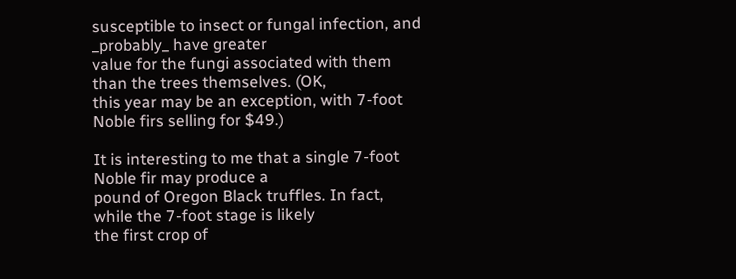susceptible to insect or fungal infection, and _probably_ have greater
value for the fungi associated with them than the trees themselves. (OK,
this year may be an exception, with 7-foot Noble firs selling for $49.)

It is interesting to me that a single 7-foot Noble fir may produce a
pound of Oregon Black truffles. In fact, while the 7-foot stage is likely
the first crop of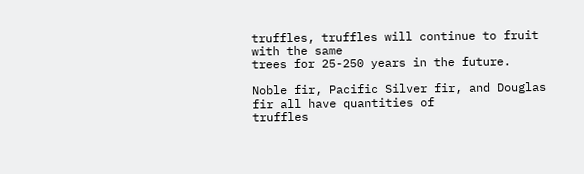truffles, truffles will continue to fruit with the same
trees for 25-250 years in the future.

Noble fir, Pacific Silver fir, and Douglas fir all have quantities of
truffles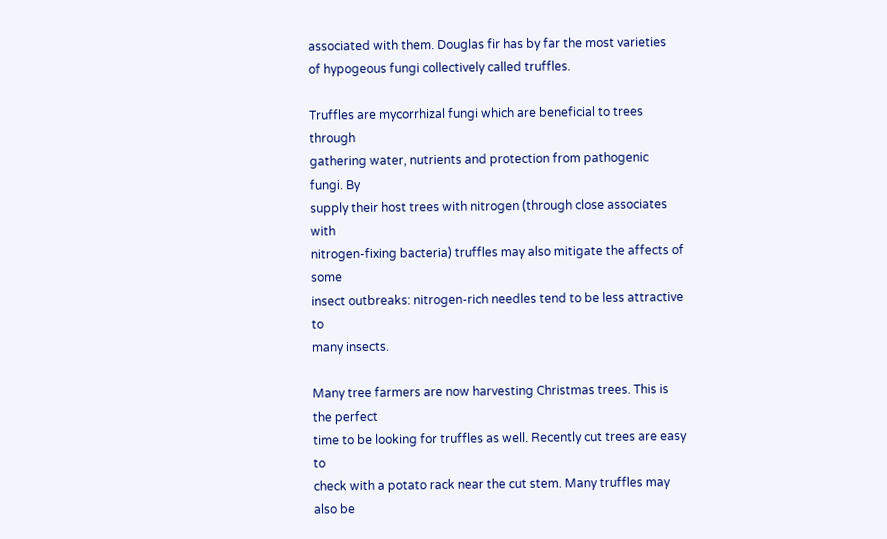associated with them. Douglas fir has by far the most varieties
of hypogeous fungi collectively called truffles.

Truffles are mycorrhizal fungi which are beneficial to trees through
gathering water, nutrients and protection from pathogenic fungi. By
supply their host trees with nitrogen (through close associates with
nitrogen-fixing bacteria) truffles may also mitigate the affects of some
insect outbreaks: nitrogen-rich needles tend to be less attractive to
many insects.

Many tree farmers are now harvesting Christmas trees. This is the perfect
time to be looking for truffles as well. Recently cut trees are easy to
check with a potato rack near the cut stem. Many truffles may also be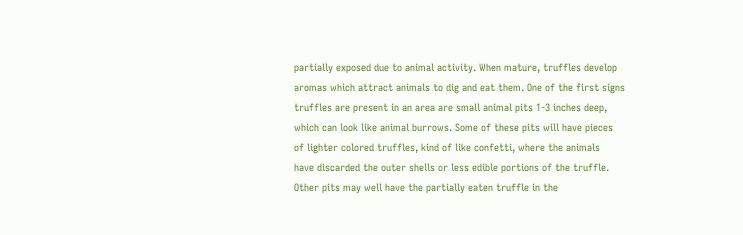partially exposed due to animal activity. When mature, truffles develop
aromas which attract animals to dig and eat them. One of the first signs
truffles are present in an area are small animal pits 1-3 inches deep,
which can look like animal burrows. Some of these pits will have pieces
of lighter colored truffles, kind of like confetti, where the animals
have discarded the outer shells or less edible portions of the truffle.
Other pits may well have the partially eaten truffle in the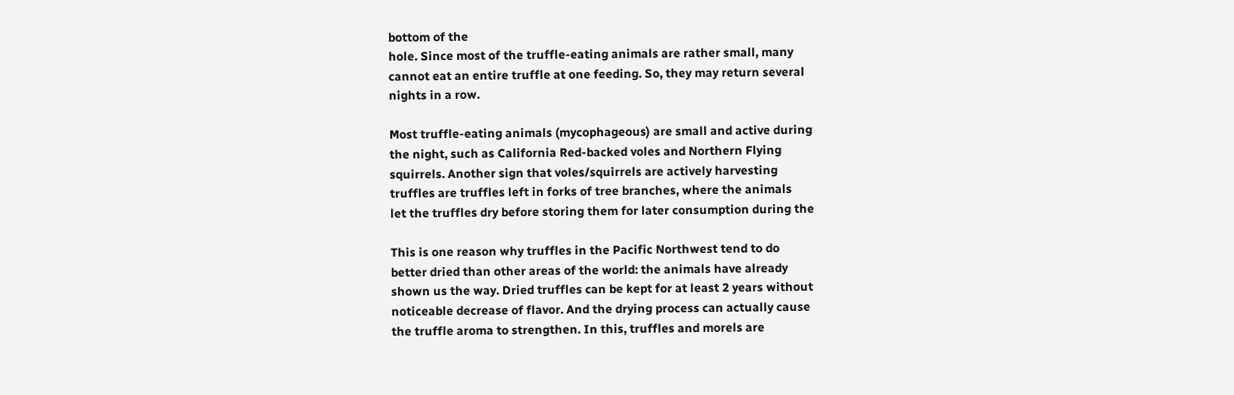bottom of the
hole. Since most of the truffle-eating animals are rather small, many
cannot eat an entire truffle at one feeding. So, they may return several
nights in a row.

Most truffle-eating animals (mycophageous) are small and active during
the night, such as California Red-backed voles and Northern Flying
squirrels. Another sign that voles/squirrels are actively harvesting
truffles are truffles left in forks of tree branches, where the animals
let the truffles dry before storing them for later consumption during the

This is one reason why truffles in the Pacific Northwest tend to do
better dried than other areas of the world: the animals have already
shown us the way. Dried truffles can be kept for at least 2 years without
noticeable decrease of flavor. And the drying process can actually cause
the truffle aroma to strengthen. In this, truffles and morels are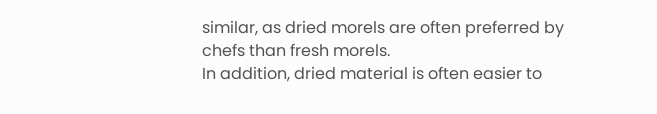similar, as dried morels are often preferred by chefs than fresh morels.
In addition, dried material is often easier to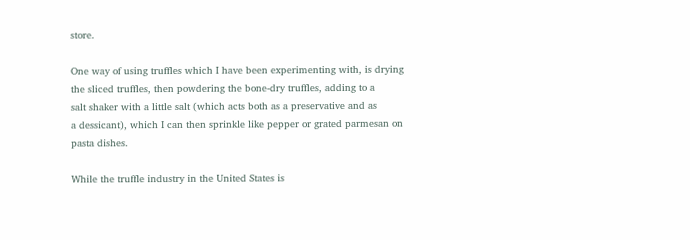store.

One way of using truffles which I have been experimenting with, is drying
the sliced truffles, then powdering the bone-dry truffles, adding to a
salt shaker with a little salt (which acts both as a preservative and as
a dessicant), which I can then sprinkle like pepper or grated parmesan on
pasta dishes.

While the truffle industry in the United States is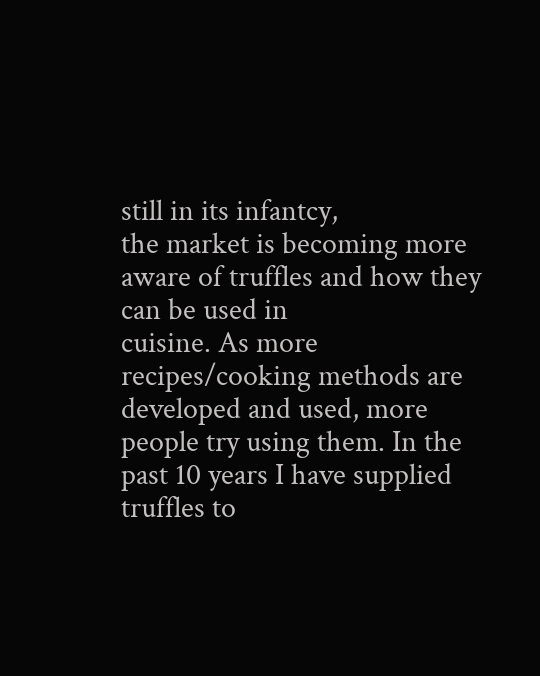still in its infantcy,
the market is becoming more aware of truffles and how they can be used in
cuisine. As more recipes/cooking methods are developed and used, more
people try using them. In the past 10 years I have supplied truffles to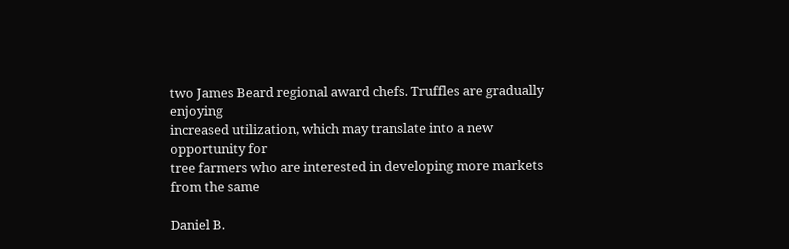two James Beard regional award chefs. Truffles are gradually enjoying
increased utilization, which may translate into a new opportunity for
tree farmers who are interested in developing more markets from the same

Daniel B.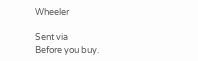Wheeler

Sent via
Before you buy.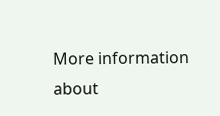More information about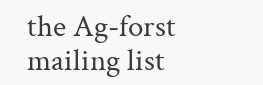the Ag-forst mailing list